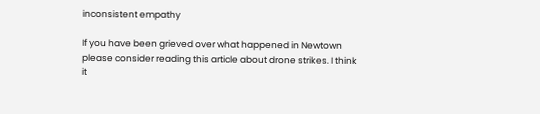inconsistent empathy

If you have been grieved over what happened in Newtown please consider reading this article about drone strikes. I think it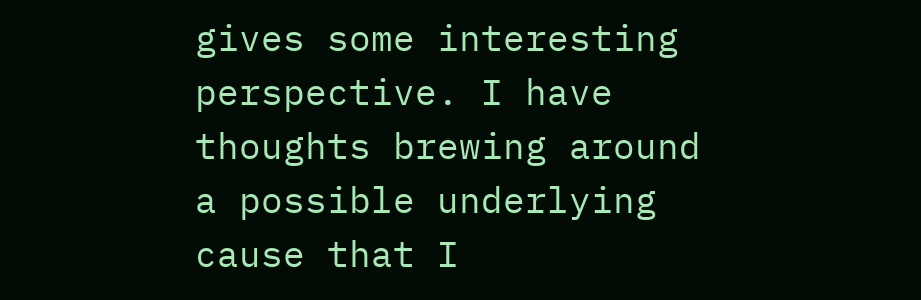gives some interesting perspective. I have thoughts brewing around a possible underlying cause that I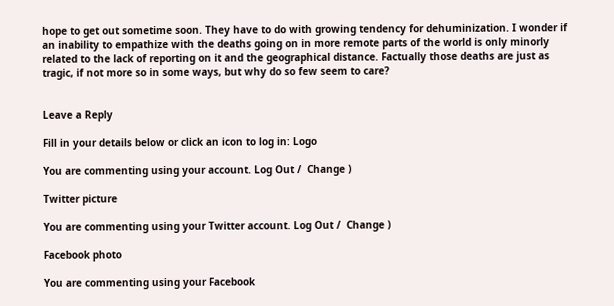hope to get out sometime soon. They have to do with growing tendency for dehuminization. I wonder if an inability to empathize with the deaths going on in more remote parts of the world is only minorly related to the lack of reporting on it and the geographical distance. Factually those deaths are just as tragic, if not more so in some ways, but why do so few seem to care?


Leave a Reply

Fill in your details below or click an icon to log in: Logo

You are commenting using your account. Log Out /  Change )

Twitter picture

You are commenting using your Twitter account. Log Out /  Change )

Facebook photo

You are commenting using your Facebook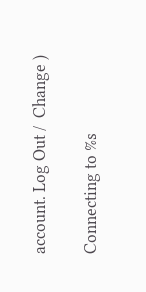account. Log Out /  Change )

Connecting to %s